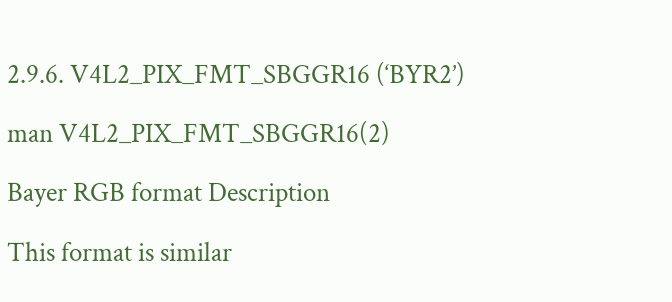2.9.6. V4L2_PIX_FMT_SBGGR16 (‘BYR2’)

man V4L2_PIX_FMT_SBGGR16(2)

Bayer RGB format Description

This format is similar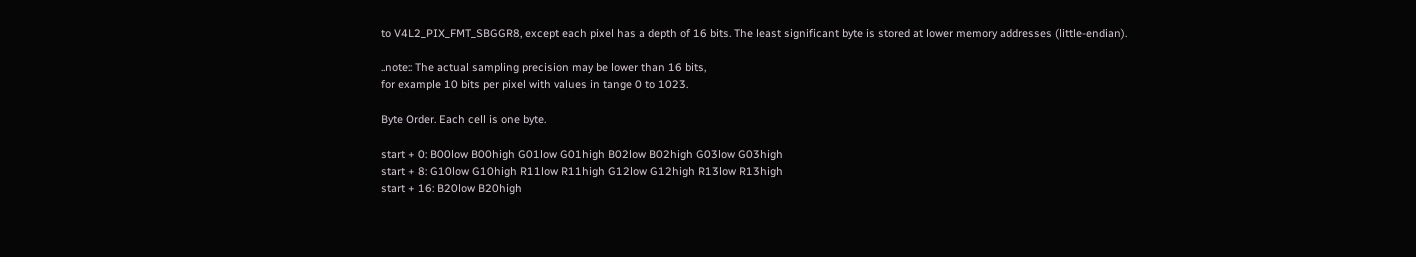to V4L2_PIX_FMT_SBGGR8, except each pixel has a depth of 16 bits. The least significant byte is stored at lower memory addresses (little-endian).

..note:: The actual sampling precision may be lower than 16 bits,
for example 10 bits per pixel with values in tange 0 to 1023.

Byte Order. Each cell is one byte.

start + 0: B00low B00high G01low G01high B02low B02high G03low G03high
start + 8: G10low G10high R11low R11high G12low G12high R13low R13high
start + 16: B20low B20high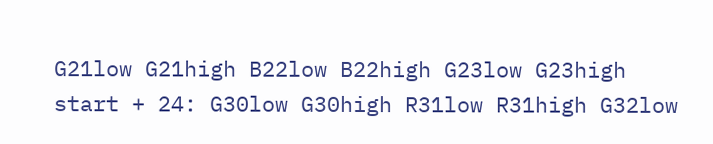G21low G21high B22low B22high G23low G23high
start + 24: G30low G30high R31low R31high G32low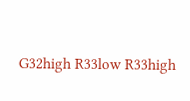G32high R33low R33high